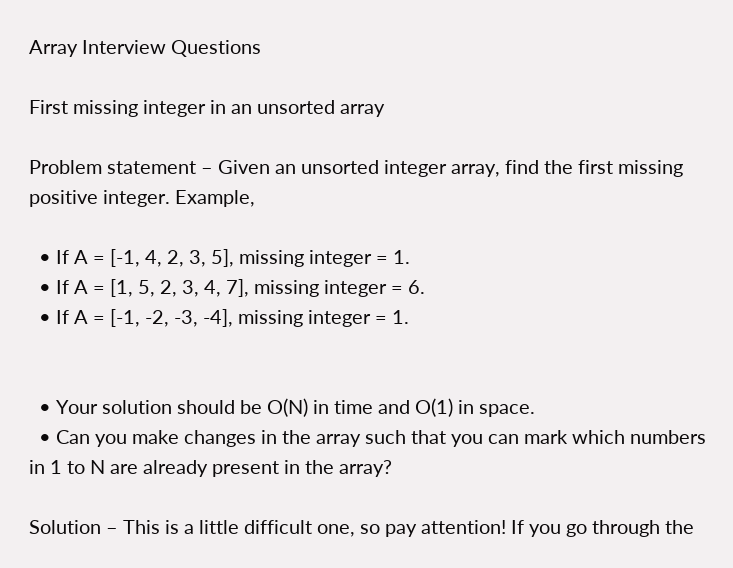Array Interview Questions

First missing integer in an unsorted array

Problem statement – Given an unsorted integer array, find the first missing positive integer. Example,

  • If A = [-1, 4, 2, 3, 5], missing integer = 1.
  • If A = [1, 5, 2, 3, 4, 7], missing integer = 6.
  • If A = [-1, -2, -3, -4], missing integer = 1.


  • Your solution should be O(N) in time and O(1) in space.
  • Can you make changes in the array such that you can mark which numbers in 1 to N are already present in the array?

Solution – This is a little difficult one, so pay attention! If you go through the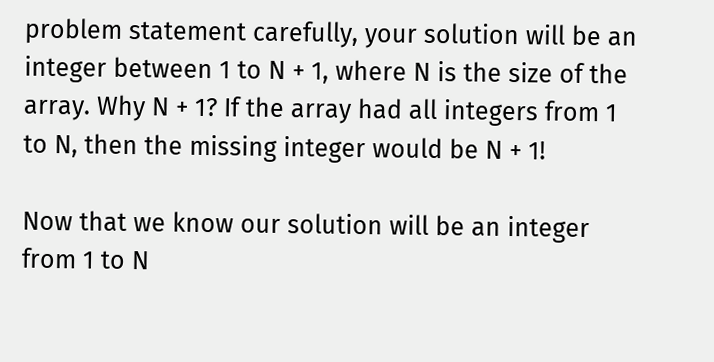problem statement carefully, your solution will be an integer between 1 to N + 1, where N is the size of the array. Why N + 1? If the array had all integers from 1 to N, then the missing integer would be N + 1!

Now that we know our solution will be an integer from 1 to N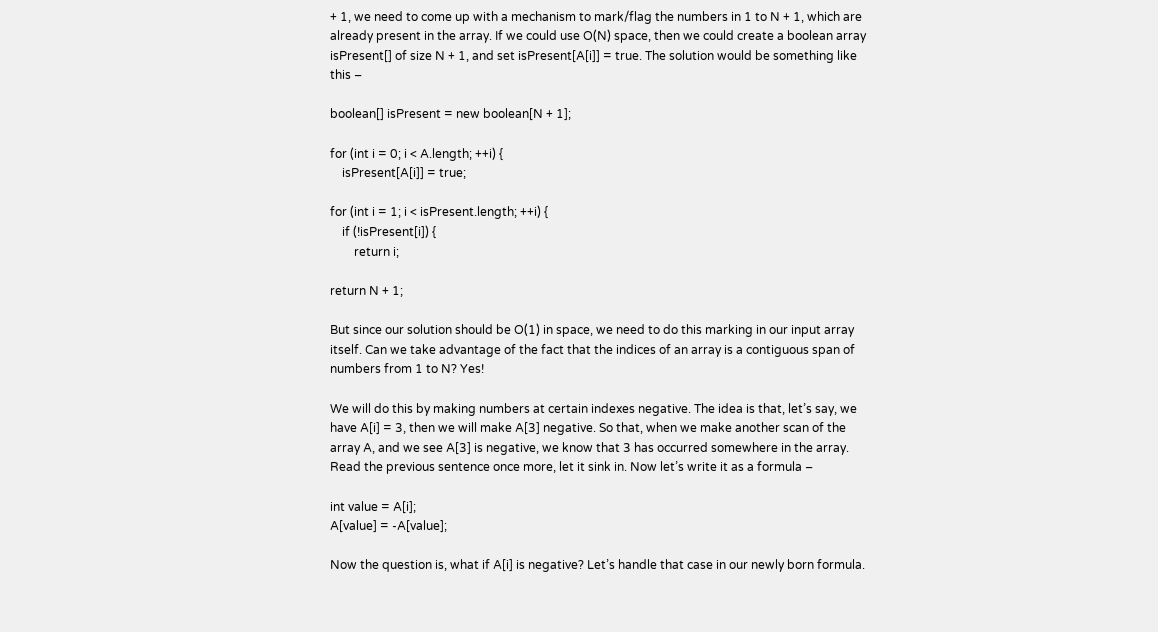+ 1, we need to come up with a mechanism to mark/flag the numbers in 1 to N + 1, which are already present in the array. If we could use O(N) space, then we could create a boolean array isPresent[] of size N + 1, and set isPresent[A[i]] = true. The solution would be something like this –

boolean[] isPresent = new boolean[N + 1];

for (int i = 0; i < A.length; ++i) {
    isPresent[A[i]] = true;

for (int i = 1; i < isPresent.length; ++i) {
    if (!isPresent[i]) {
        return i;

return N + 1;

But since our solution should be O(1) in space, we need to do this marking in our input array itself. Can we take advantage of the fact that the indices of an array is a contiguous span of numbers from 1 to N? Yes!

We will do this by making numbers at certain indexes negative. The idea is that, let’s say, we have A[i] = 3, then we will make A[3] negative. So that, when we make another scan of the array A, and we see A[3] is negative, we know that 3 has occurred somewhere in the array. Read the previous sentence once more, let it sink in. Now let’s write it as a formula –

int value = A[i];
A[value] = -A[value];

Now the question is, what if A[i] is negative? Let’s handle that case in our newly born formula.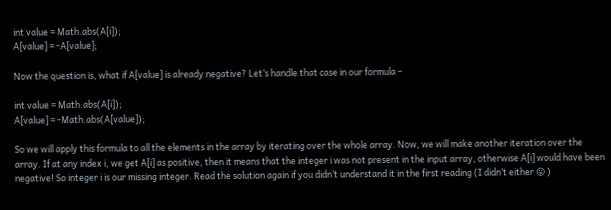int value = Math.abs(A[i]);
A[value] = -A[value];

Now the question is, what if A[value] is already negative? Let’s handle that case in our formula –

int value = Math.abs(A[i]);
A[value] = -Math.abs(A[value]);

So we will apply this formula to all the elements in the array by iterating over the whole array. Now, we will make another iteration over the array. If at any index i, we get A[i] as positive, then it means that the integer i was not present in the input array, otherwise A[i] would have been negative! So integer i is our missing integer. Read the solution again if you didn’t understand it in the first reading (I didn’t either 😛 )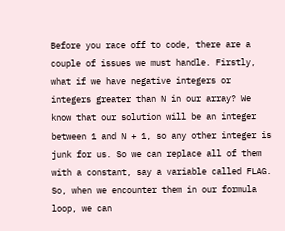Before you race off to code, there are a couple of issues we must handle. Firstly, what if we have negative integers or integers greater than N in our array? We know that our solution will be an integer between 1 and N + 1, so any other integer is junk for us. So we can replace all of them with a constant, say a variable called FLAG. So, when we encounter them in our formula loop, we can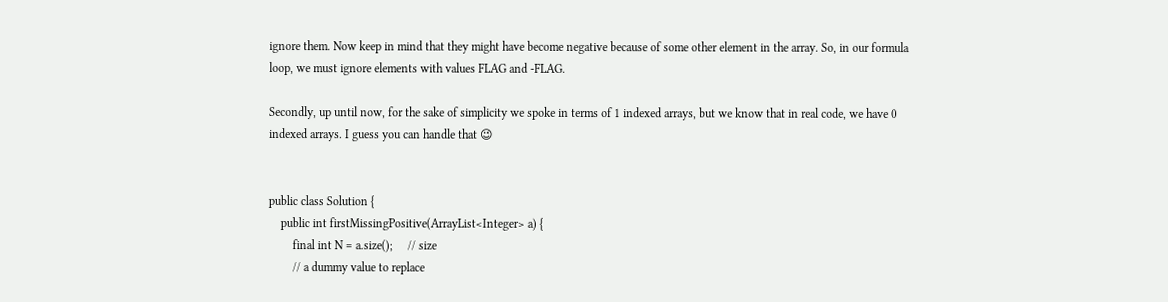ignore them. Now keep in mind that they might have become negative because of some other element in the array. So, in our formula loop, we must ignore elements with values FLAG and -FLAG.

Secondly, up until now, for the sake of simplicity we spoke in terms of 1 indexed arrays, but we know that in real code, we have 0 indexed arrays. I guess you can handle that 😉


public class Solution {
    public int firstMissingPositive(ArrayList<Integer> a) {
        final int N = a.size();     // size
        // a dummy value to replace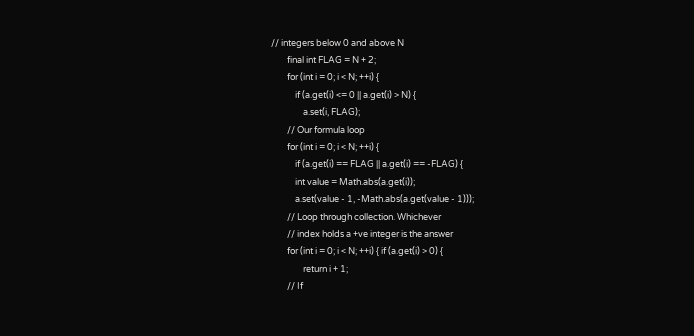// integers below 0 and above N
        final int FLAG = N + 2;
        for (int i = 0; i < N; ++i) {
            if (a.get(i) <= 0 || a.get(i) > N) {
                a.set(i, FLAG);
        // Our formula loop
        for (int i = 0; i < N; ++i) {
            if (a.get(i) == FLAG || a.get(i) == -FLAG) {
            int value = Math.abs(a.get(i));
            a.set(value - 1, -Math.abs(a.get(value - 1)));
        // Loop through collection. Whichever
        // index holds a +ve integer is the answer
        for (int i = 0; i < N; ++i) { if (a.get(i) > 0) {
                return i + 1;
        // If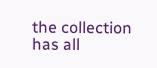the collection has all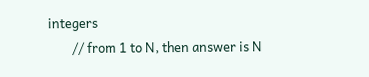integers
        // from 1 to N, then answer is N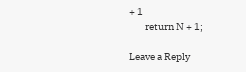+ 1
        return N + 1;

Leave a Reply